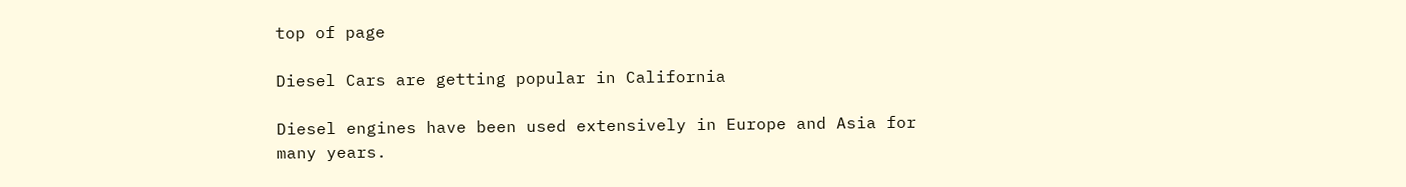top of page

Diesel Cars are getting popular in California

Diesel engines have been used extensively in Europe and Asia for many years.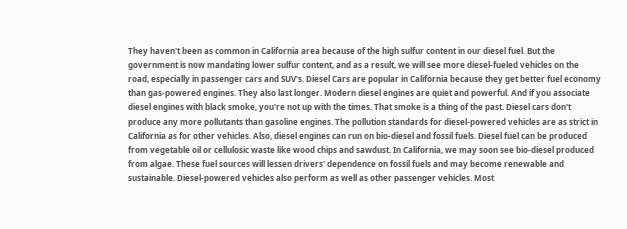They haven't been as common in California area because of the high sulfur content in our diesel fuel. But the government is now mandating lower sulfur content, and as a result, we will see more diesel-fueled vehicles on the road, especially in passenger cars and SUV's. Diesel Cars are popular in California because they get better fuel economy than gas-powered engines. They also last longer. Modern diesel engines are quiet and powerful. And if you associate diesel engines with black smoke, you're not up with the times. That smoke is a thing of the past. Diesel cars don't produce any more pollutants than gasoline engines. The pollution standards for diesel-powered vehicles are as strict in California as for other vehicles. Also, diesel engines can run on bio-diesel and fossil fuels. Diesel fuel can be produced from vegetable oil or cellulosic waste like wood chips and sawdust. In California, we may soon see bio-diesel produced from algae. These fuel sources will lessen drivers' dependence on fossil fuels and may become renewable and sustainable. Diesel-powered vehicles also perform as well as other passenger vehicles. Most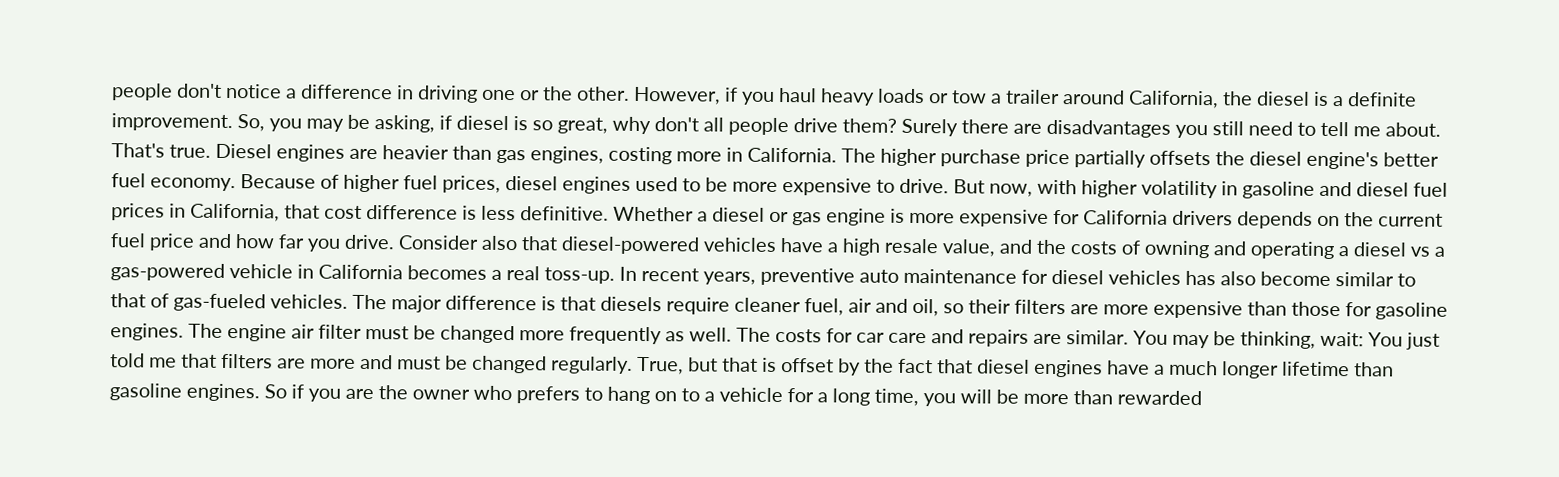people don't notice a difference in driving one or the other. However, if you haul heavy loads or tow a trailer around California, the diesel is a definite improvement. So, you may be asking, if diesel is so great, why don't all people drive them? Surely there are disadvantages you still need to tell me about. That's true. Diesel engines are heavier than gas engines, costing more in California. The higher purchase price partially offsets the diesel engine's better fuel economy. Because of higher fuel prices, diesel engines used to be more expensive to drive. But now, with higher volatility in gasoline and diesel fuel prices in California, that cost difference is less definitive. Whether a diesel or gas engine is more expensive for California drivers depends on the current fuel price and how far you drive. Consider also that diesel-powered vehicles have a high resale value, and the costs of owning and operating a diesel vs a gas-powered vehicle in California becomes a real toss-up. In recent years, preventive auto maintenance for diesel vehicles has also become similar to that of gas-fueled vehicles. The major difference is that diesels require cleaner fuel, air and oil, so their filters are more expensive than those for gasoline engines. The engine air filter must be changed more frequently as well. The costs for car care and repairs are similar. You may be thinking, wait: You just told me that filters are more and must be changed regularly. True, but that is offset by the fact that diesel engines have a much longer lifetime than gasoline engines. So if you are the owner who prefers to hang on to a vehicle for a long time, you will be more than rewarded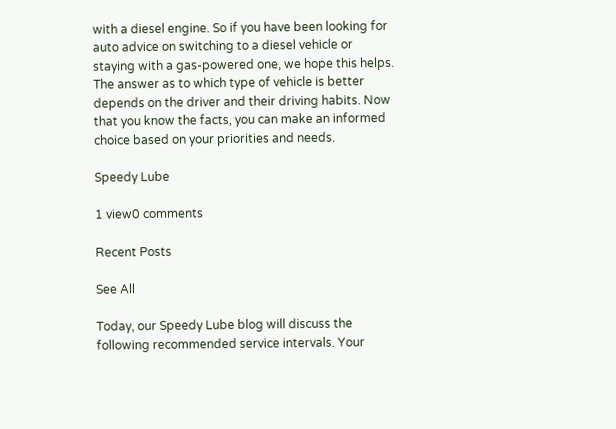with a diesel engine. So if you have been looking for auto advice on switching to a diesel vehicle or staying with a gas-powered one, we hope this helps. The answer as to which type of vehicle is better depends on the driver and their driving habits. Now that you know the facts, you can make an informed choice based on your priorities and needs.

Speedy Lube

1 view0 comments

Recent Posts

See All

Today, our Speedy Lube blog will discuss the following recommended service intervals. Your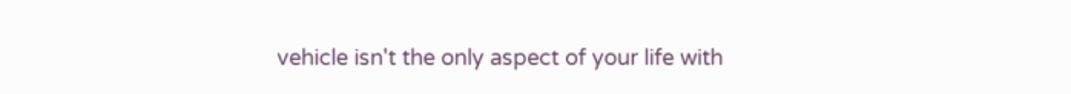vehicle isn't the only aspect of your life with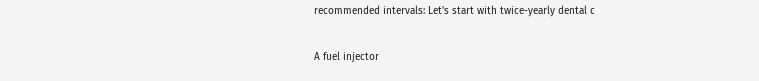recommended intervals: Let's start with twice-yearly dental c

A fuel injector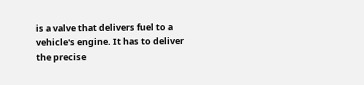is a valve that delivers fuel to a vehicle's engine. It has to deliver the precise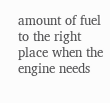amount of fuel to the right place when the engine needs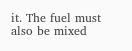it. The fuel must also be mixed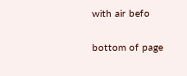with air befo

bottom of page